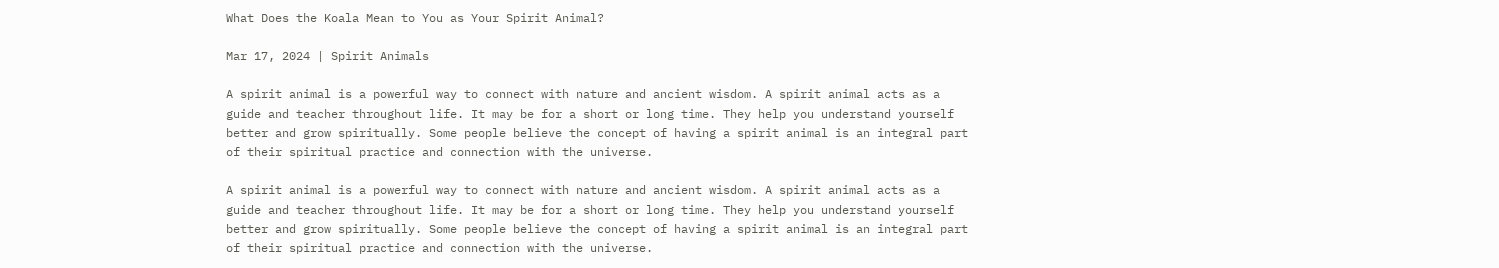What Does the Koala Mean to You as Your Spirit Animal?

Mar 17, 2024 | Spirit Animals

A spirit animal is a powerful way to connect with nature and ancient wisdom. A spirit animal acts as a guide and teacher throughout life. It may be for a short or long time. They help you understand yourself better and grow spiritually. Some people believe the concept of having a spirit animal is an integral part of their spiritual practice and connection with the universe.

A spirit animal is a powerful way to connect with nature and ancient wisdom. A spirit animal acts as a guide and teacher throughout life. It may be for a short or long time. They help you understand yourself better and grow spiritually. Some people believe the concept of having a spirit animal is an integral part of their spiritual practice and connection with the universe.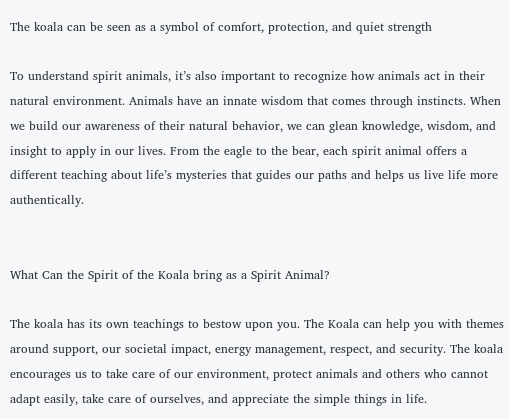The koala can be seen as a symbol of comfort, protection, and quiet strength

To understand spirit animals, it’s also important to recognize how animals act in their natural environment. Animals have an innate wisdom that comes through instincts. When we build our awareness of their natural behavior, we can glean knowledge, wisdom, and insight to apply in our lives. From the eagle to the bear, each spirit animal offers a different teaching about life’s mysteries that guides our paths and helps us live life more authentically.


What Can the Spirit of the Koala bring as a Spirit Animal?

The koala has its own teachings to bestow upon you. The Koala can help you with themes around support, our societal impact, energy management, respect, and security. The koala encourages us to take care of our environment, protect animals and others who cannot adapt easily, take care of ourselves, and appreciate the simple things in life.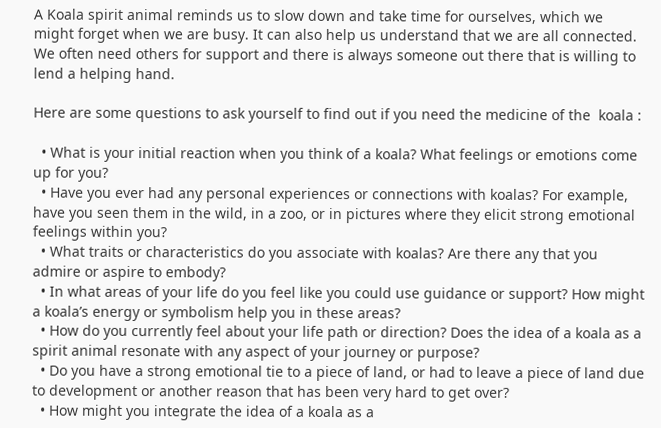A Koala spirit animal reminds us to slow down and take time for ourselves, which we might forget when we are busy. It can also help us understand that we are all connected. We often need others for support and there is always someone out there that is willing to lend a helping hand.

Here are some questions to ask yourself to find out if you need the medicine of the  koala :

  • What is your initial reaction when you think of a koala? What feelings or emotions come up for you?
  • Have you ever had any personal experiences or connections with koalas? For example, have you seen them in the wild, in a zoo, or in pictures where they elicit strong emotional feelings within you?
  • What traits or characteristics do you associate with koalas? Are there any that you admire or aspire to embody?
  • In what areas of your life do you feel like you could use guidance or support? How might a koala’s energy or symbolism help you in these areas?
  • How do you currently feel about your life path or direction? Does the idea of a koala as a spirit animal resonate with any aspect of your journey or purpose?
  • Do you have a strong emotional tie to a piece of land, or had to leave a piece of land due to development or another reason that has been very hard to get over?
  • How might you integrate the idea of a koala as a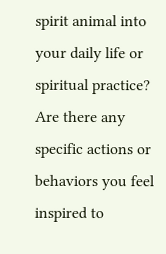spirit animal into your daily life or spiritual practice? Are there any specific actions or behaviors you feel inspired to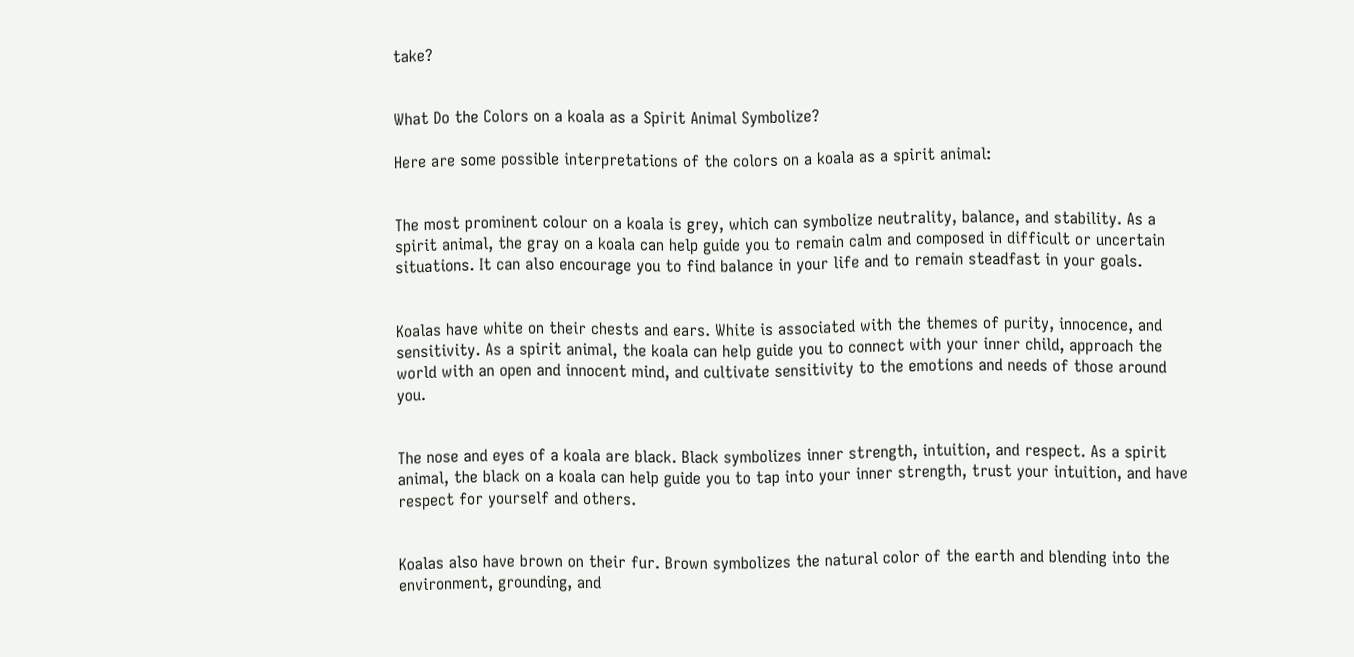take?


What Do the Colors on a koala as a Spirit Animal Symbolize?

Here are some possible interpretations of the colors on a koala as a spirit animal:


The most prominent colour on a koala is grey, which can symbolize neutrality, balance, and stability. As a spirit animal, the gray on a koala can help guide you to remain calm and composed in difficult or uncertain situations. It can also encourage you to find balance in your life and to remain steadfast in your goals.


Koalas have white on their chests and ears. White is associated with the themes of purity, innocence, and sensitivity. As a spirit animal, the koala can help guide you to connect with your inner child, approach the world with an open and innocent mind, and cultivate sensitivity to the emotions and needs of those around you.


The nose and eyes of a koala are black. Black symbolizes inner strength, intuition, and respect. As a spirit animal, the black on a koala can help guide you to tap into your inner strength, trust your intuition, and have respect for yourself and others.


Koalas also have brown on their fur. Brown symbolizes the natural color of the earth and blending into the environment, grounding, and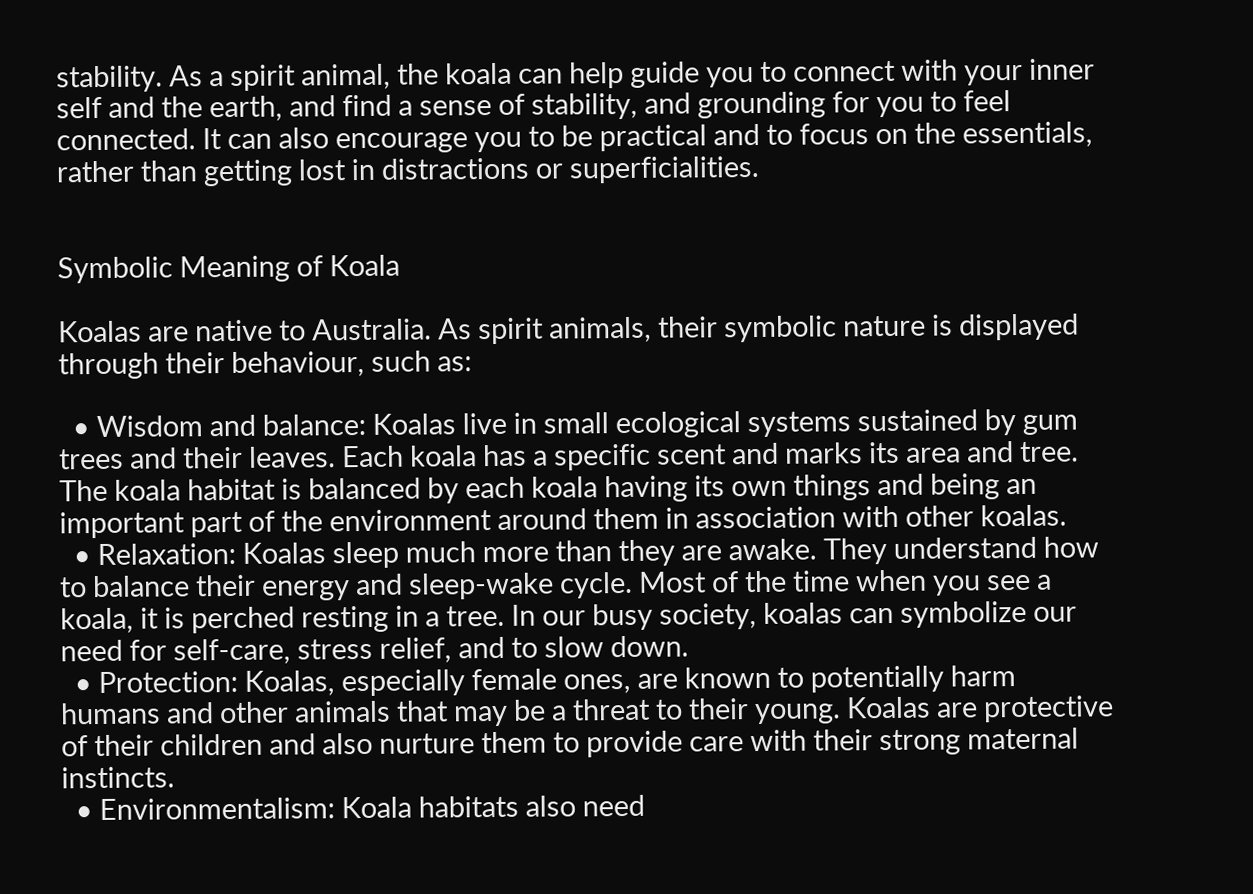stability. As a spirit animal, the koala can help guide you to connect with your inner self and the earth, and find a sense of stability, and grounding for you to feel connected. It can also encourage you to be practical and to focus on the essentials, rather than getting lost in distractions or superficialities.


Symbolic Meaning of Koala

Koalas are native to Australia. As spirit animals, their symbolic nature is displayed through their behaviour, such as:

  • Wisdom and balance: Koalas live in small ecological systems sustained by gum trees and their leaves. Each koala has a specific scent and marks its area and tree. The koala habitat is balanced by each koala having its own things and being an important part of the environment around them in association with other koalas.
  • Relaxation: Koalas sleep much more than they are awake. They understand how to balance their energy and sleep-wake cycle. Most of the time when you see a koala, it is perched resting in a tree. In our busy society, koalas can symbolize our need for self-care, stress relief, and to slow down.
  • Protection: Koalas, especially female ones, are known to potentially harm humans and other animals that may be a threat to their young. Koalas are protective of their children and also nurture them to provide care with their strong maternal instincts.
  • Environmentalism: Koala habitats also need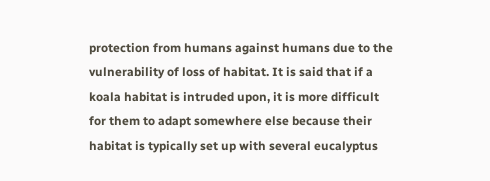protection from humans against humans due to the vulnerability of loss of habitat. It is said that if a koala habitat is intruded upon, it is more difficult for them to adapt somewhere else because their habitat is typically set up with several eucalyptus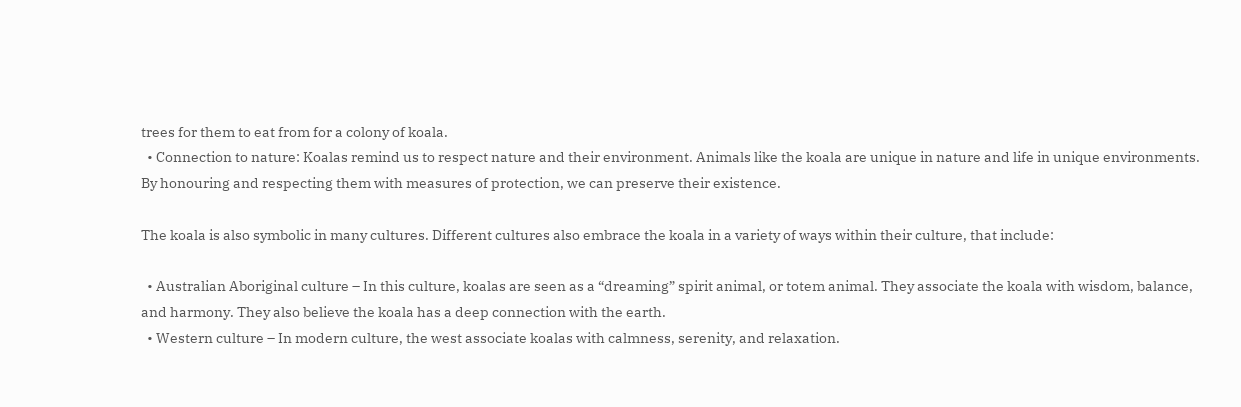trees for them to eat from for a colony of koala.
  • Connection to nature: Koalas remind us to respect nature and their environment. Animals like the koala are unique in nature and life in unique environments. By honouring and respecting them with measures of protection, we can preserve their existence.

The koala is also symbolic in many cultures. Different cultures also embrace the koala in a variety of ways within their culture, that include:

  • Australian Aboriginal culture – In this culture, koalas are seen as a “dreaming” spirit animal, or totem animal. They associate the koala with wisdom, balance, and harmony. They also believe the koala has a deep connection with the earth.
  • Western culture – In modern culture, the west associate koalas with calmness, serenity, and relaxation.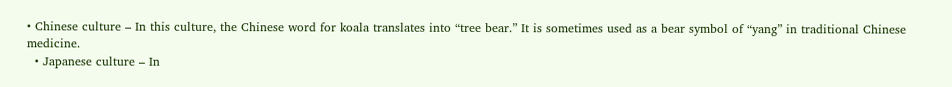• Chinese culture – In this culture, the Chinese word for koala translates into “tree bear.” It is sometimes used as a bear symbol of “yang” in traditional Chinese medicine.
  • Japanese culture – In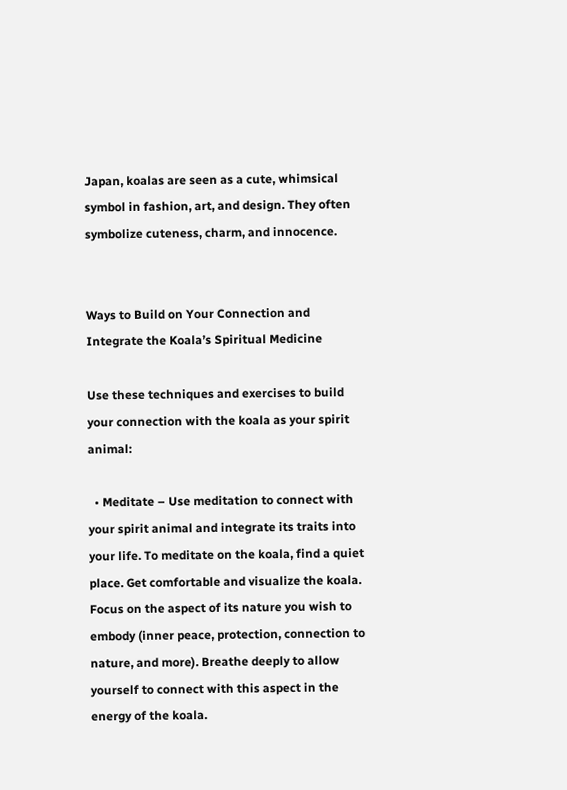Japan, koalas are seen as a cute, whimsical symbol in fashion, art, and design. They often symbolize cuteness, charm, and innocence.


Ways to Build on Your Connection and Integrate the Koala’s Spiritual Medicine

Use these techniques and exercises to build your connection with the koala as your spirit animal:

  • Meditate – Use meditation to connect with your spirit animal and integrate its traits into your life. To meditate on the koala, find a quiet place. Get comfortable and visualize the koala. Focus on the aspect of its nature you wish to embody (inner peace, protection, connection to nature, and more). Breathe deeply to allow yourself to connect with this aspect in the energy of the koala.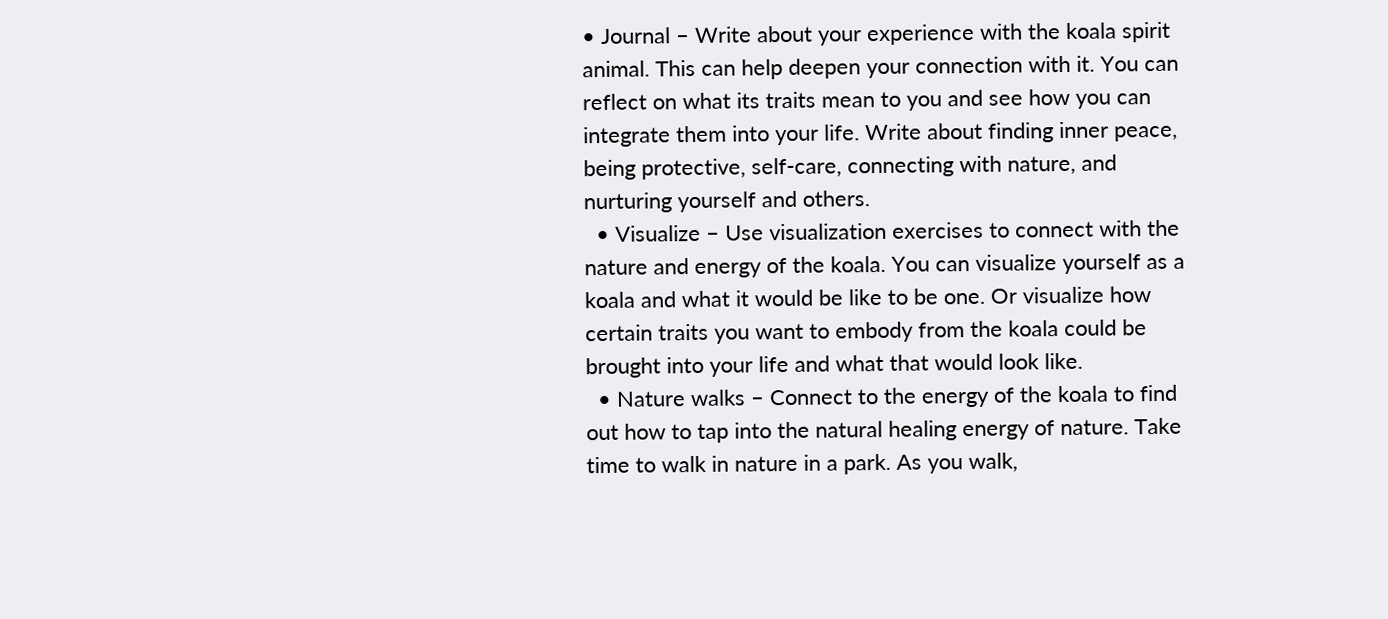• Journal – Write about your experience with the koala spirit animal. This can help deepen your connection with it. You can reflect on what its traits mean to you and see how you can integrate them into your life. Write about finding inner peace, being protective, self-care, connecting with nature, and nurturing yourself and others.
  • Visualize – Use visualization exercises to connect with the nature and energy of the koala. You can visualize yourself as a koala and what it would be like to be one. Or visualize how certain traits you want to embody from the koala could be brought into your life and what that would look like.
  • Nature walks – Connect to the energy of the koala to find out how to tap into the natural healing energy of nature. Take time to walk in nature in a park. As you walk,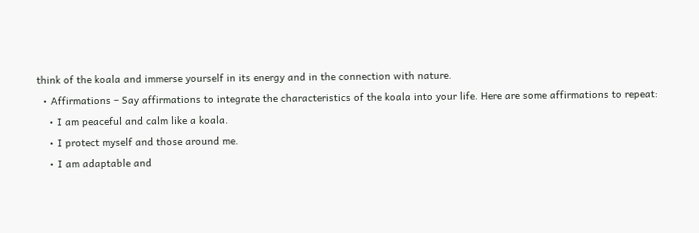think of the koala and immerse yourself in its energy and in the connection with nature.
  • Affirmations – Say affirmations to integrate the characteristics of the koala into your life. Here are some affirmations to repeat:
    • I am peaceful and calm like a koala.
    • I protect myself and those around me.
    • I am adaptable and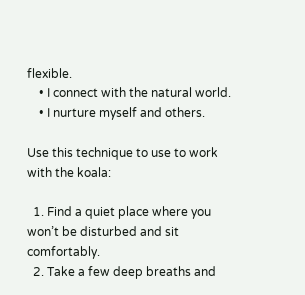flexible.
    • I connect with the natural world.
    • I nurture myself and others.

Use this technique to use to work with the koala:

  1. Find a quiet place where you won’t be disturbed and sit comfortably.
  2. Take a few deep breaths and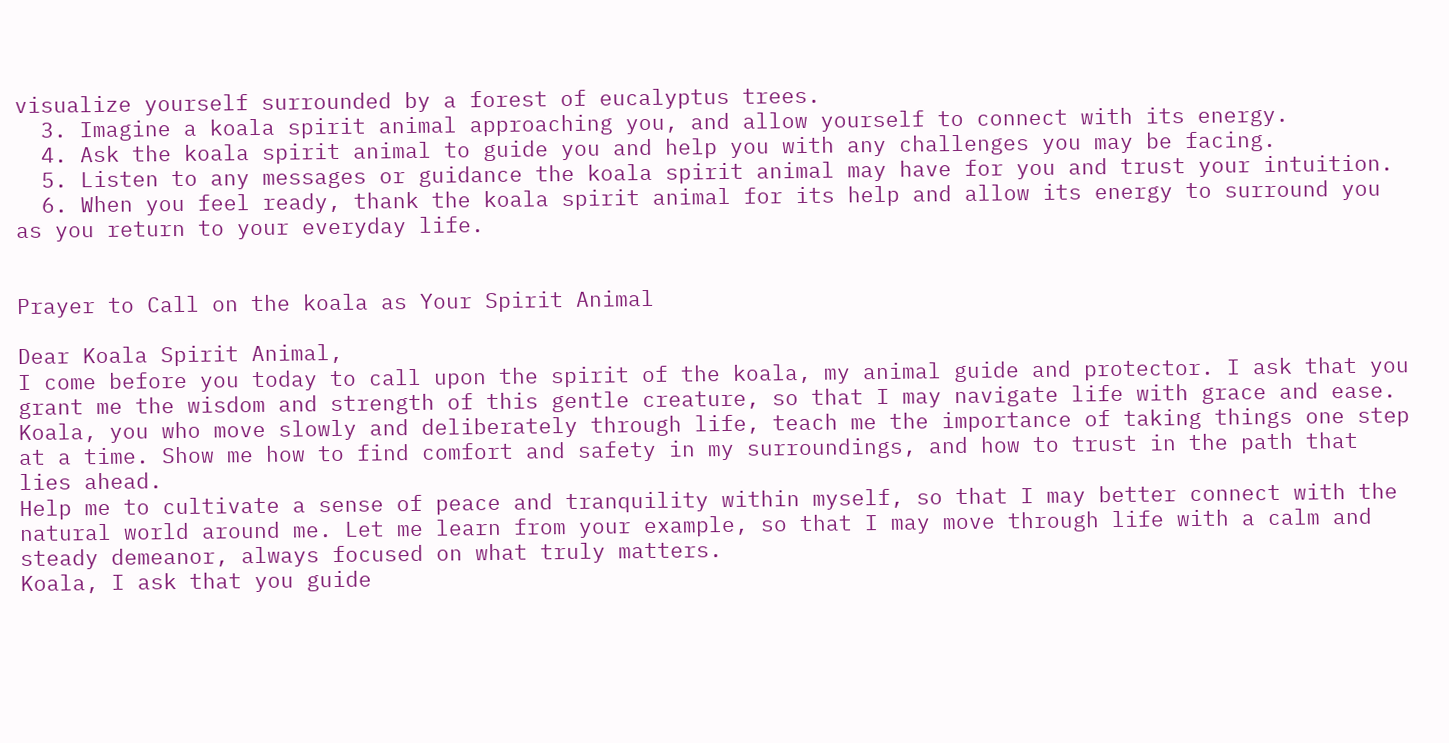visualize yourself surrounded by a forest of eucalyptus trees.
  3. Imagine a koala spirit animal approaching you, and allow yourself to connect with its energy.
  4. Ask the koala spirit animal to guide you and help you with any challenges you may be facing.
  5. Listen to any messages or guidance the koala spirit animal may have for you and trust your intuition.
  6. When you feel ready, thank the koala spirit animal for its help and allow its energy to surround you as you return to your everyday life.


Prayer to Call on the koala as Your Spirit Animal

Dear Koala Spirit Animal,
I come before you today to call upon the spirit of the koala, my animal guide and protector. I ask that you grant me the wisdom and strength of this gentle creature, so that I may navigate life with grace and ease.
Koala, you who move slowly and deliberately through life, teach me the importance of taking things one step at a time. Show me how to find comfort and safety in my surroundings, and how to trust in the path that lies ahead.
Help me to cultivate a sense of peace and tranquility within myself, so that I may better connect with the natural world around me. Let me learn from your example, so that I may move through life with a calm and steady demeanor, always focused on what truly matters.
Koala, I ask that you guide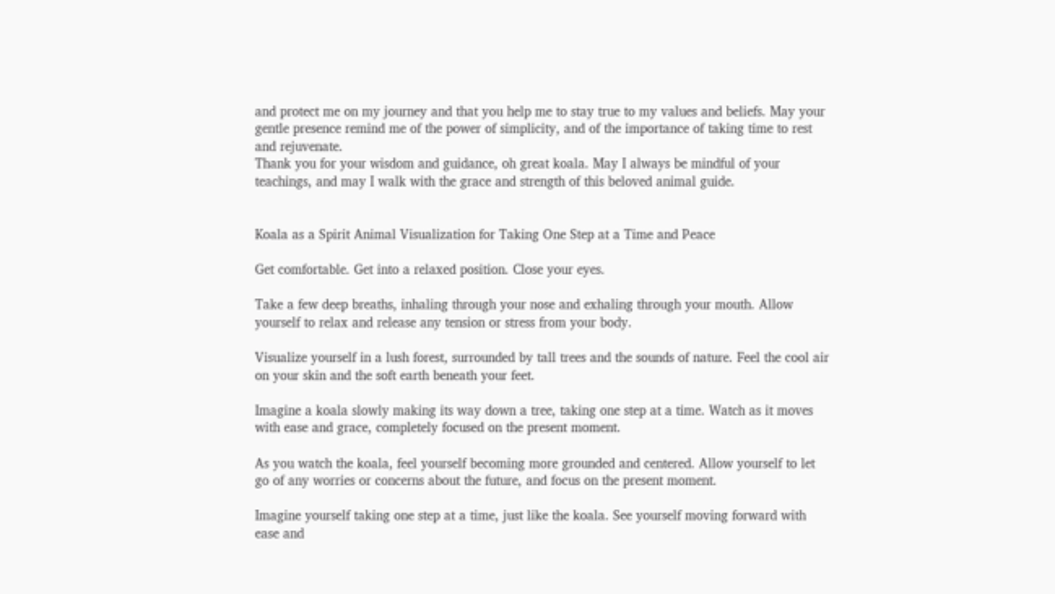and protect me on my journey and that you help me to stay true to my values and beliefs. May your gentle presence remind me of the power of simplicity, and of the importance of taking time to rest and rejuvenate.
Thank you for your wisdom and guidance, oh great koala. May I always be mindful of your teachings, and may I walk with the grace and strength of this beloved animal guide.


Koala as a Spirit Animal Visualization for Taking One Step at a Time and Peace

Get comfortable. Get into a relaxed position. Close your eyes.

Take a few deep breaths, inhaling through your nose and exhaling through your mouth. Allow yourself to relax and release any tension or stress from your body.

Visualize yourself in a lush forest, surrounded by tall trees and the sounds of nature. Feel the cool air on your skin and the soft earth beneath your feet.

Imagine a koala slowly making its way down a tree, taking one step at a time. Watch as it moves with ease and grace, completely focused on the present moment.

As you watch the koala, feel yourself becoming more grounded and centered. Allow yourself to let go of any worries or concerns about the future, and focus on the present moment.

Imagine yourself taking one step at a time, just like the koala. See yourself moving forward with ease and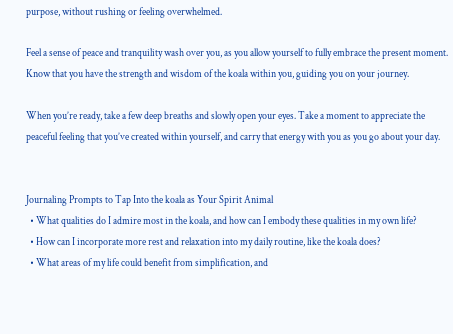purpose, without rushing or feeling overwhelmed.

Feel a sense of peace and tranquility wash over you, as you allow yourself to fully embrace the present moment. Know that you have the strength and wisdom of the koala within you, guiding you on your journey.

When you’re ready, take a few deep breaths and slowly open your eyes. Take a moment to appreciate the peaceful feeling that you’ve created within yourself, and carry that energy with you as you go about your day.


Journaling Prompts to Tap Into the koala as Your Spirit Animal
  • What qualities do I admire most in the koala, and how can I embody these qualities in my own life?
  • How can I incorporate more rest and relaxation into my daily routine, like the koala does?
  • What areas of my life could benefit from simplification, and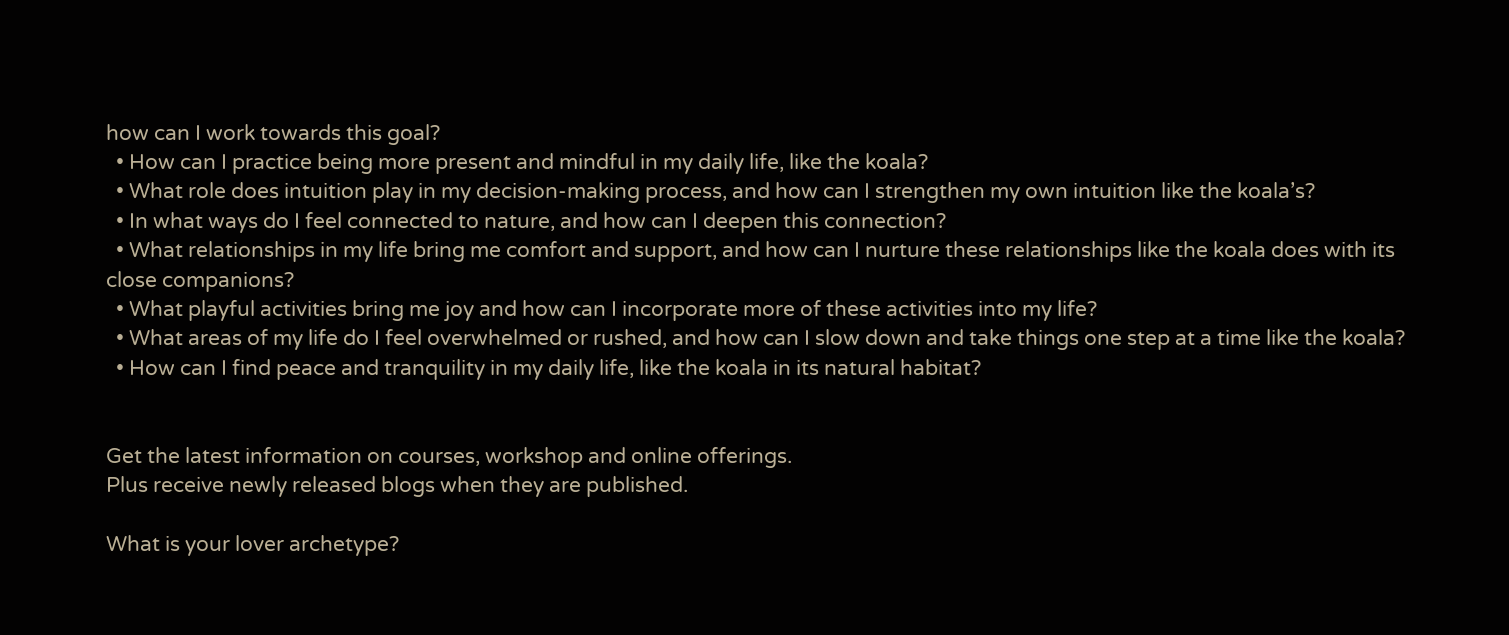how can I work towards this goal?
  • How can I practice being more present and mindful in my daily life, like the koala?
  • What role does intuition play in my decision-making process, and how can I strengthen my own intuition like the koala’s?
  • In what ways do I feel connected to nature, and how can I deepen this connection?
  • What relationships in my life bring me comfort and support, and how can I nurture these relationships like the koala does with its close companions?
  • What playful activities bring me joy and how can I incorporate more of these activities into my life?
  • What areas of my life do I feel overwhelmed or rushed, and how can I slow down and take things one step at a time like the koala?
  • How can I find peace and tranquility in my daily life, like the koala in its natural habitat?


Get the latest information on courses, workshop and online offerings.
Plus receive newly released blogs when they are published.

What is your lover archetype?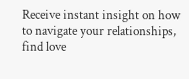Receive instant insight on how to navigate your relationships,
find love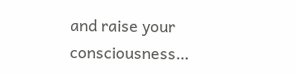and raise your consciousness…